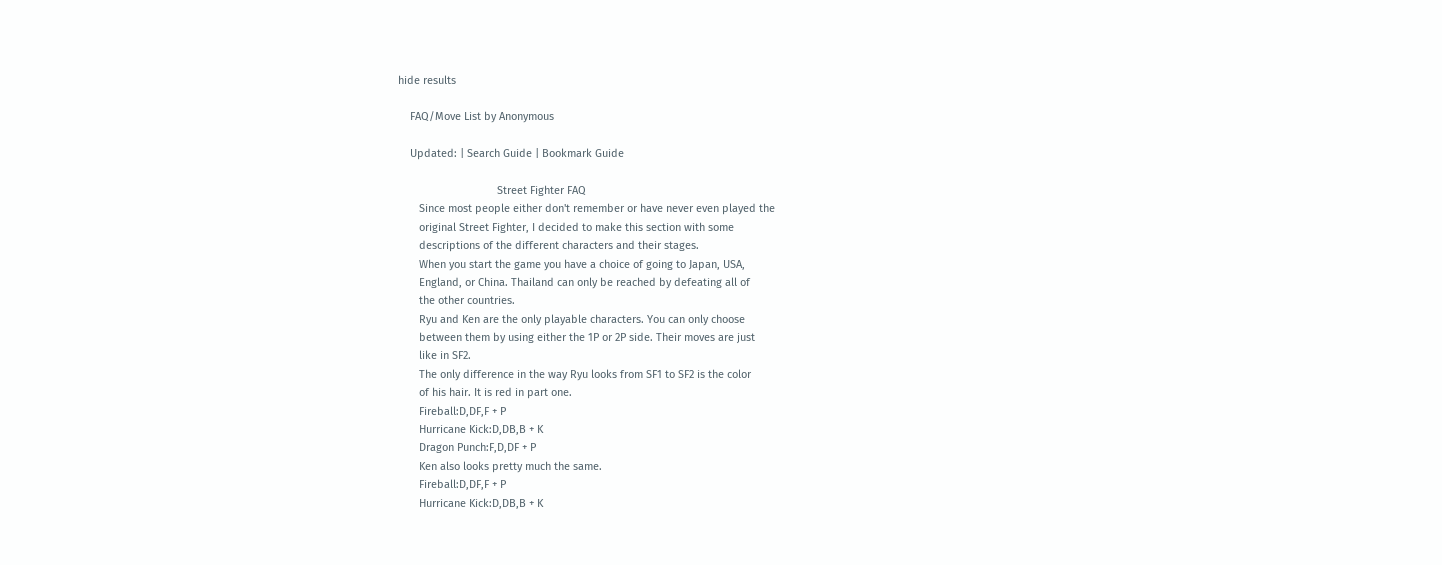hide results

    FAQ/Move List by Anonymous

    Updated: | Search Guide | Bookmark Guide

                                 Street Fighter FAQ
       Since most people either don't remember or have never even played the
       original Street Fighter, I decided to make this section with some
       descriptions of the different characters and their stages.
       When you start the game you have a choice of going to Japan, USA,
       England, or China. Thailand can only be reached by defeating all of
       the other countries.
       Ryu and Ken are the only playable characters. You can only choose
       between them by using either the 1P or 2P side. Their moves are just
       like in SF2.
       The only difference in the way Ryu looks from SF1 to SF2 is the color
       of his hair. It is red in part one.
       Fireball:D,DF,F + P
       Hurricane Kick:D,DB,B + K
       Dragon Punch:F,D,DF + P
       Ken also looks pretty much the same.
       Fireball:D,DF,F + P
       Hurricane Kick:D,DB,B + K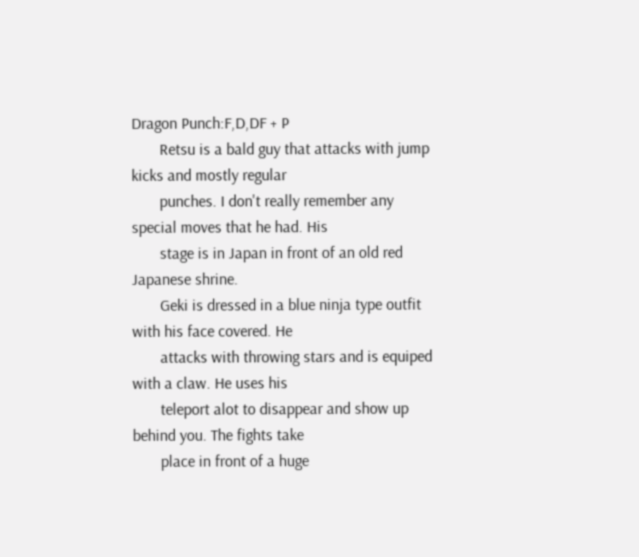Dragon Punch:F,D,DF + P
       Retsu is a bald guy that attacks with jump kicks and mostly regular
       punches. I don't really remember any special moves that he had. His
       stage is in Japan in front of an old red Japanese shrine.
       Geki is dressed in a blue ninja type outfit with his face covered. He
       attacks with throwing stars and is equiped with a claw. He uses his
       teleport alot to disappear and show up behind you. The fights take
       place in front of a huge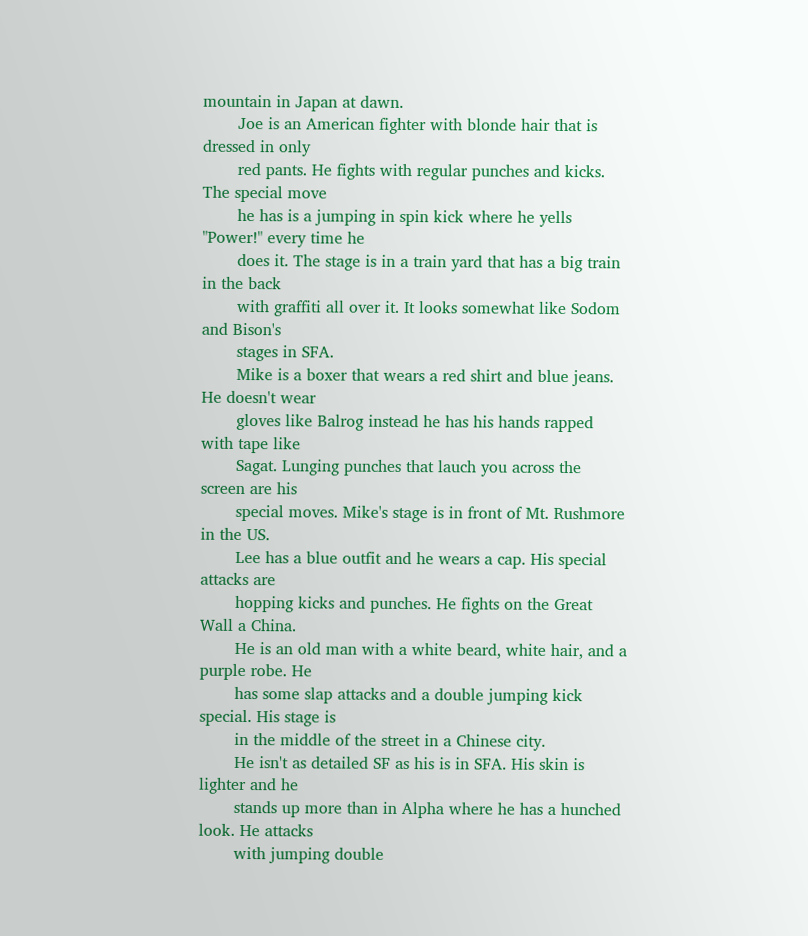mountain in Japan at dawn.
       Joe is an American fighter with blonde hair that is dressed in only
       red pants. He fights with regular punches and kicks. The special move
       he has is a jumping in spin kick where he yells "Power!" every time he
       does it. The stage is in a train yard that has a big train in the back
       with graffiti all over it. It looks somewhat like Sodom and Bison's
       stages in SFA.
       Mike is a boxer that wears a red shirt and blue jeans. He doesn't wear
       gloves like Balrog instead he has his hands rapped with tape like
       Sagat. Lunging punches that lauch you across the screen are his
       special moves. Mike's stage is in front of Mt. Rushmore in the US.
       Lee has a blue outfit and he wears a cap. His special attacks are
       hopping kicks and punches. He fights on the Great Wall a China.
       He is an old man with a white beard, white hair, and a purple robe. He
       has some slap attacks and a double jumping kick special. His stage is
       in the middle of the street in a Chinese city.
       He isn't as detailed SF as his is in SFA. His skin is lighter and he
       stands up more than in Alpha where he has a hunched look. He attacks
       with jumping double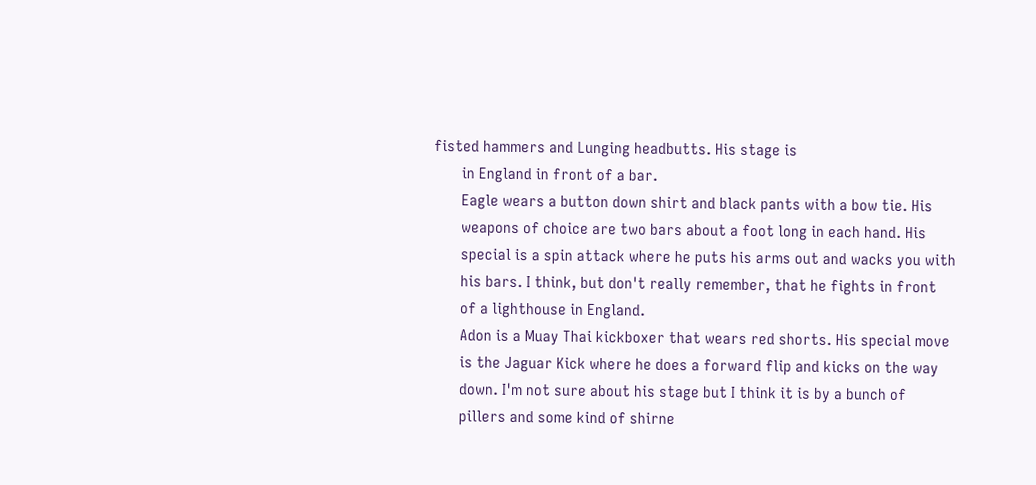fisted hammers and Lunging headbutts. His stage is
       in England in front of a bar.
       Eagle wears a button down shirt and black pants with a bow tie. His
       weapons of choice are two bars about a foot long in each hand. His
       special is a spin attack where he puts his arms out and wacks you with
       his bars. I think, but don't really remember, that he fights in front
       of a lighthouse in England.
       Adon is a Muay Thai kickboxer that wears red shorts. His special move
       is the Jaguar Kick where he does a forward flip and kicks on the way
       down. I'm not sure about his stage but I think it is by a bunch of
       pillers and some kind of shirne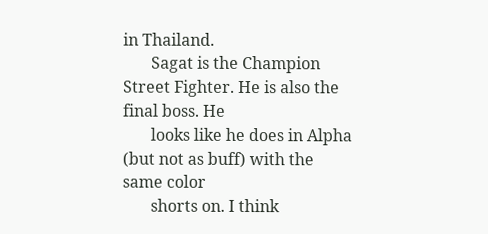in Thailand.
       Sagat is the Champion Street Fighter. He is also the final boss. He
       looks like he does in Alpha (but not as buff) with the same color
       shorts on. I think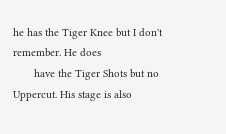he has the Tiger Knee but I don't remember. He does
       have the Tiger Shots but no Uppercut. His stage is also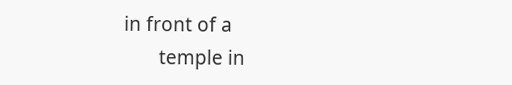in front of a
       temple in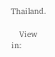Thailand.

    View in: